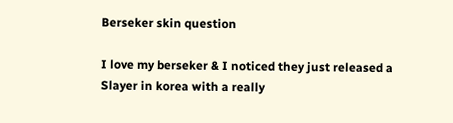Berseker skin question

I love my berseker & I noticed they just released a Slayer in korea with a really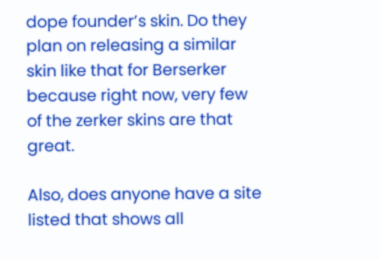dope founder’s skin. Do they plan on releasing a similar skin like that for Berserker because right now, very few of the zerker skins are that great.

Also, does anyone have a site listed that shows all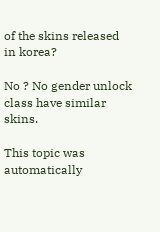of the skins released in korea?

No ? No gender unlock class have similar skins.

This topic was automatically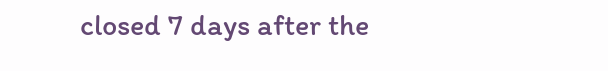closed 7 days after the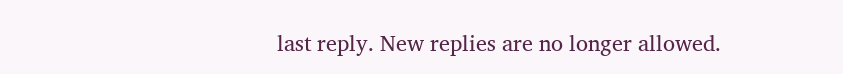last reply. New replies are no longer allowed.